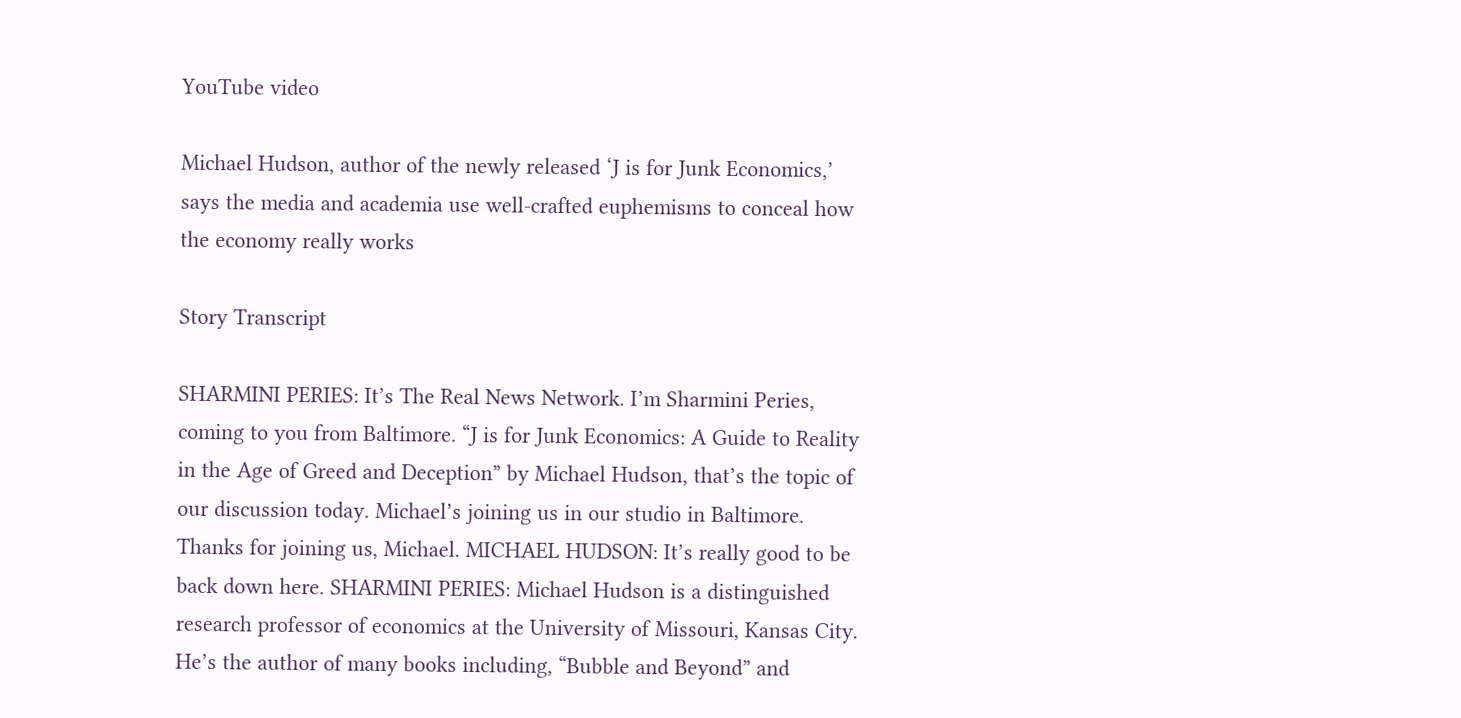YouTube video

Michael Hudson, author of the newly released ‘J is for Junk Economics,’ says the media and academia use well-crafted euphemisms to conceal how the economy really works

Story Transcript

SHARMINI PERIES: It’s The Real News Network. I’m Sharmini Peries, coming to you from Baltimore. “J is for Junk Economics: A Guide to Reality in the Age of Greed and Deception” by Michael Hudson, that’s the topic of our discussion today. Michael’s joining us in our studio in Baltimore. Thanks for joining us, Michael. MICHAEL HUDSON: It’s really good to be back down here. SHARMINI PERIES: Michael Hudson is a distinguished research professor of economics at the University of Missouri, Kansas City. He’s the author of many books including, “Bubble and Beyond” and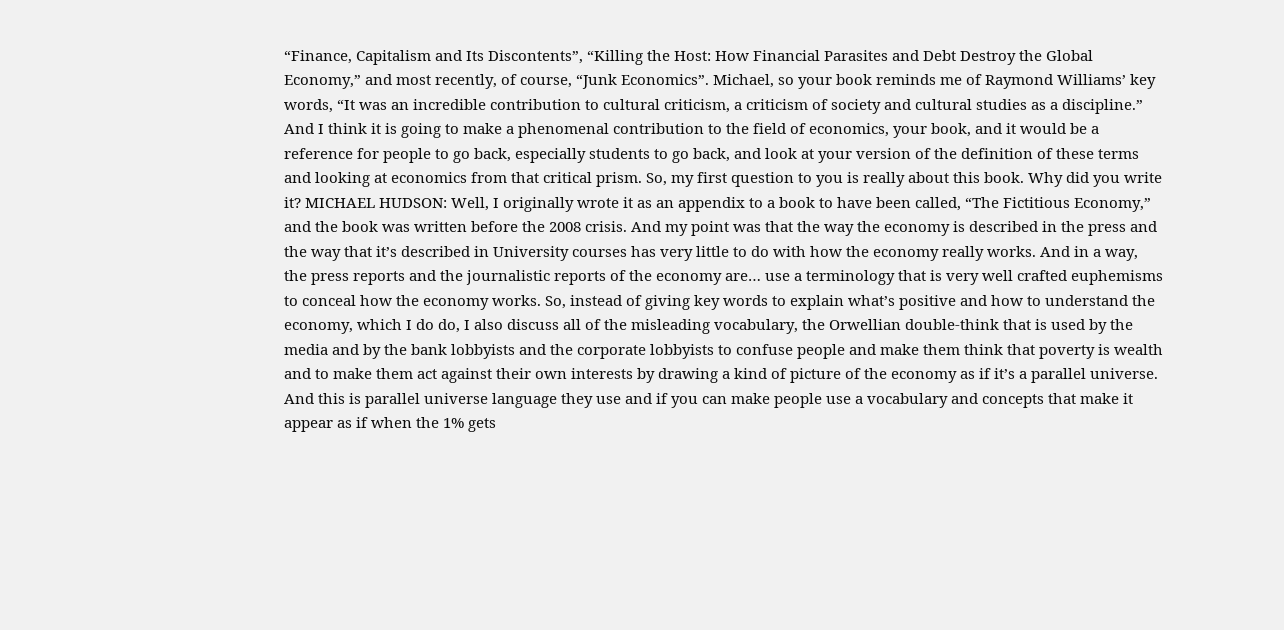“Finance, Capitalism and Its Discontents”, “Killing the Host: How Financial Parasites and Debt Destroy the Global Economy,” and most recently, of course, “Junk Economics”. Michael, so your book reminds me of Raymond Williams’ key words, “It was an incredible contribution to cultural criticism, a criticism of society and cultural studies as a discipline.” And I think it is going to make a phenomenal contribution to the field of economics, your book, and it would be a reference for people to go back, especially students to go back, and look at your version of the definition of these terms and looking at economics from that critical prism. So, my first question to you is really about this book. Why did you write it? MICHAEL HUDSON: Well, I originally wrote it as an appendix to a book to have been called, “The Fictitious Economy,” and the book was written before the 2008 crisis. And my point was that the way the economy is described in the press and the way that it’s described in University courses has very little to do with how the economy really works. And in a way, the press reports and the journalistic reports of the economy are… use a terminology that is very well crafted euphemisms to conceal how the economy works. So, instead of giving key words to explain what’s positive and how to understand the economy, which I do do, I also discuss all of the misleading vocabulary, the Orwellian double-think that is used by the media and by the bank lobbyists and the corporate lobbyists to confuse people and make them think that poverty is wealth and to make them act against their own interests by drawing a kind of picture of the economy as if it’s a parallel universe. And this is parallel universe language they use and if you can make people use a vocabulary and concepts that make it appear as if when the 1% gets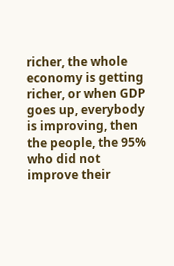richer, the whole economy is getting richer, or when GDP goes up, everybody is improving, then the people, the 95% who did not improve their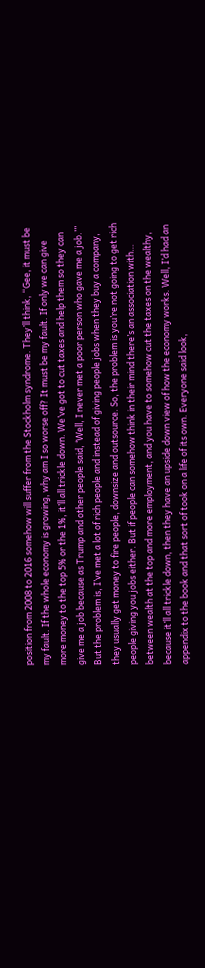position from 2008 to 2016 somehow will suffer from the Stockholm syndrome. They’ll think, “Gee, it must be my fault. If the whole economy is growing, why am I so worse off? It must be my fault. If only we can give more money to the top 5% or the 1%, it’ll all trickle down. We’ve got to cut taxes and help them so they can give me a job because as Trump and other people said, ‘Well, I never met a poor person who gave me a job.’” But the problem is, I’ve met a lot of rich people and instead of giving people jobs when they buy a company, they usually get money to fire people, downsize and outsource. So, the problem is you’re not going to get rich people giving you jobs either. But if people can somehow think in their mind there’s an association with… between wealth at the top and more employment, and you have to somehow cut the taxes on the wealthy, because it’ll all trickle down, then they have an upside down view of how the economy works. Well, I’d had an appendix to the book and that sort of took on a life of its own. Everyone said look,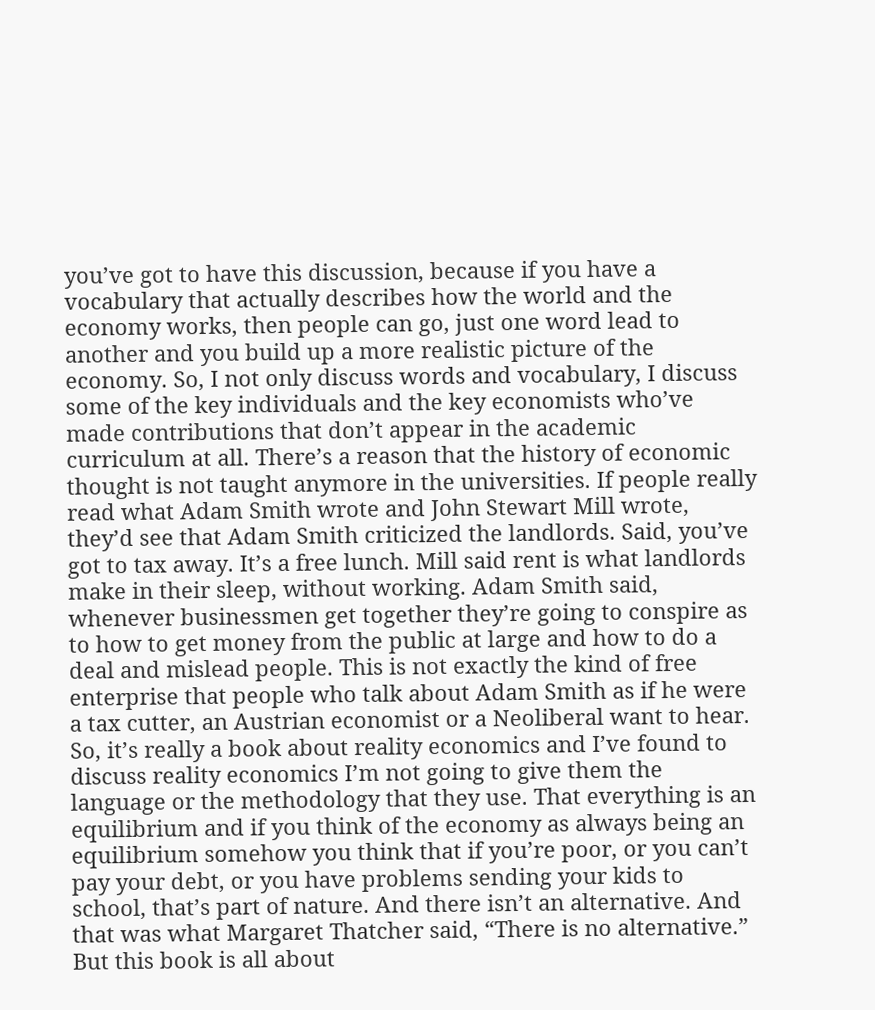you’ve got to have this discussion, because if you have a vocabulary that actually describes how the world and the economy works, then people can go, just one word lead to another and you build up a more realistic picture of the economy. So, I not only discuss words and vocabulary, I discuss some of the key individuals and the key economists who’ve made contributions that don’t appear in the academic curriculum at all. There’s a reason that the history of economic thought is not taught anymore in the universities. If people really read what Adam Smith wrote and John Stewart Mill wrote, they’d see that Adam Smith criticized the landlords. Said, you’ve got to tax away. It’s a free lunch. Mill said rent is what landlords make in their sleep, without working. Adam Smith said, whenever businessmen get together they’re going to conspire as to how to get money from the public at large and how to do a deal and mislead people. This is not exactly the kind of free enterprise that people who talk about Adam Smith as if he were a tax cutter, an Austrian economist or a Neoliberal want to hear. So, it’s really a book about reality economics and I’ve found to discuss reality economics I’m not going to give them the language or the methodology that they use. That everything is an equilibrium and if you think of the economy as always being an equilibrium somehow you think that if you’re poor, or you can’t pay your debt, or you have problems sending your kids to school, that’s part of nature. And there isn’t an alternative. And that was what Margaret Thatcher said, “There is no alternative.” But this book is all about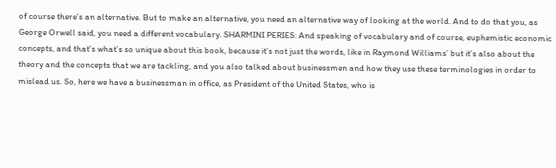of course there’s an alternative. But to make an alternative, you need an alternative way of looking at the world. And to do that you, as George Orwell said, you need a different vocabulary. SHARMINI PERIES: And speaking of vocabulary and of course, euphemistic economic concepts, and that’s what’s so unique about this book, because it’s not just the words, like in Raymond Williams’ but it’s also about the theory and the concepts that we are tackling, and you also talked about businessmen and how they use these terminologies in order to mislead us. So, here we have a businessman in office, as President of the United States, who is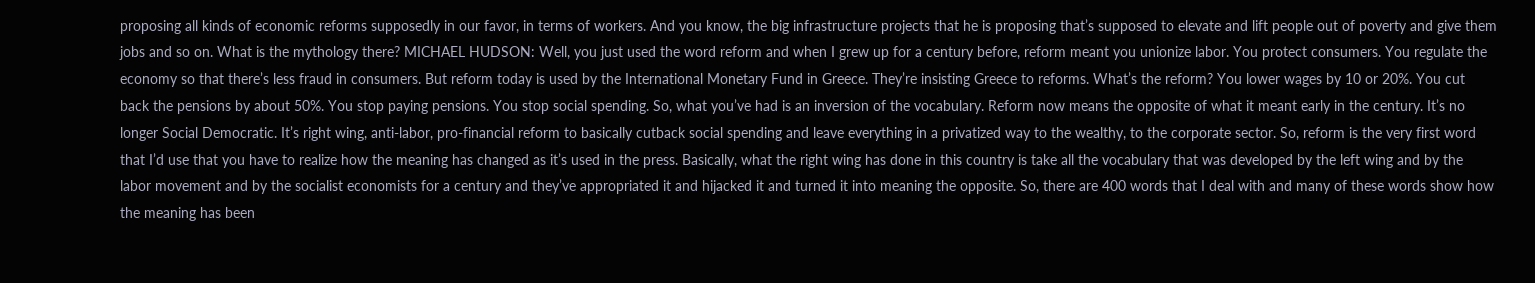proposing all kinds of economic reforms supposedly in our favor, in terms of workers. And you know, the big infrastructure projects that he is proposing that’s supposed to elevate and lift people out of poverty and give them jobs and so on. What is the mythology there? MICHAEL HUDSON: Well, you just used the word reform and when I grew up for a century before, reform meant you unionize labor. You protect consumers. You regulate the economy so that there’s less fraud in consumers. But reform today is used by the International Monetary Fund in Greece. They’re insisting Greece to reforms. What’s the reform? You lower wages by 10 or 20%. You cut back the pensions by about 50%. You stop paying pensions. You stop social spending. So, what you’ve had is an inversion of the vocabulary. Reform now means the opposite of what it meant early in the century. It’s no longer Social Democratic. It’s right wing, anti-labor, pro-financial reform to basically cutback social spending and leave everything in a privatized way to the wealthy, to the corporate sector. So, reform is the very first word that I’d use that you have to realize how the meaning has changed as it’s used in the press. Basically, what the right wing has done in this country is take all the vocabulary that was developed by the left wing and by the labor movement and by the socialist economists for a century and they’ve appropriated it and hijacked it and turned it into meaning the opposite. So, there are 400 words that I deal with and many of these words show how the meaning has been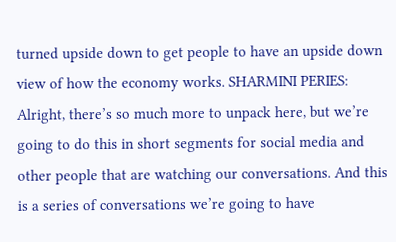turned upside down to get people to have an upside down view of how the economy works. SHARMINI PERIES: Alright, there’s so much more to unpack here, but we’re going to do this in short segments for social media and other people that are watching our conversations. And this is a series of conversations we’re going to have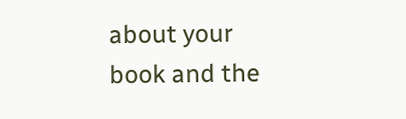about your book and the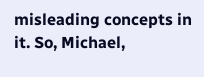misleading concepts in it. So, Michael,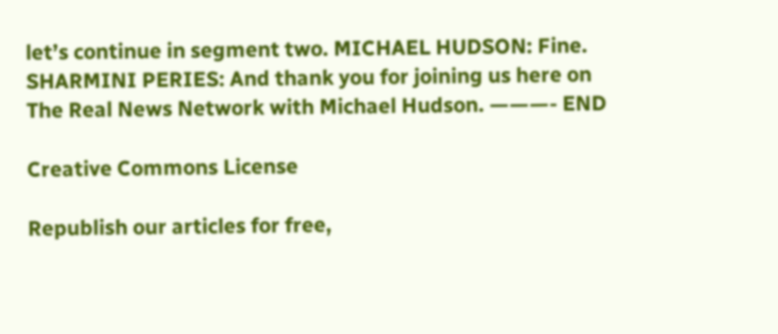let’s continue in segment two. MICHAEL HUDSON: Fine. SHARMINI PERIES: And thank you for joining us here on The Real News Network with Michael Hudson. ———- END

Creative Commons License

Republish our articles for free,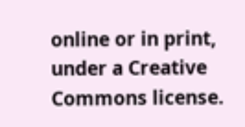online or in print, under a Creative Commons license.